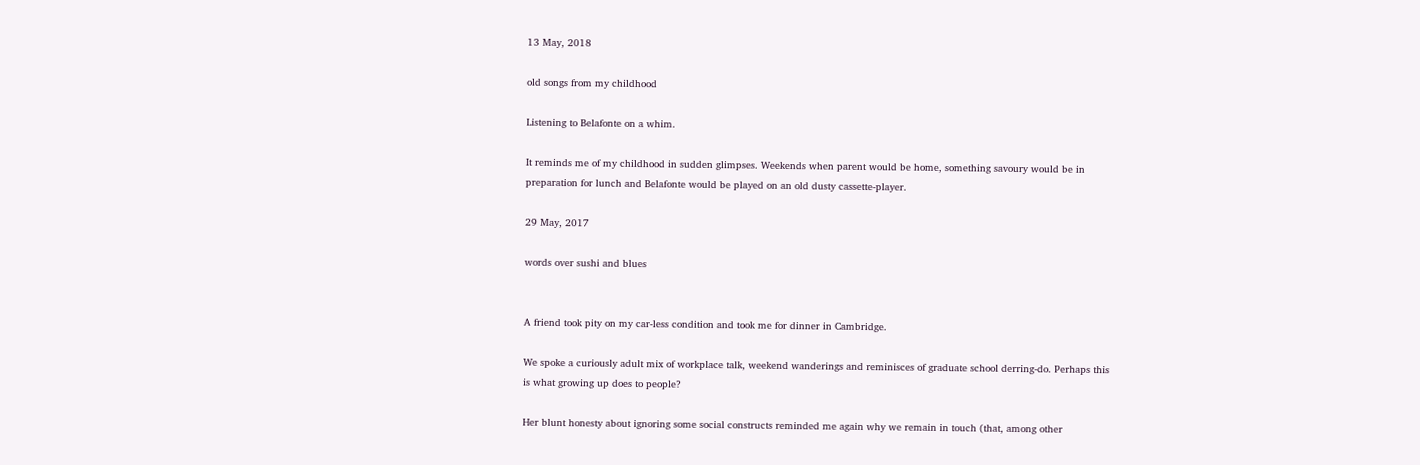13 May, 2018

old songs from my childhood

Listening to Belafonte on a whim.

It reminds me of my childhood in sudden glimpses. Weekends when parent would be home, something savoury would be in preparation for lunch and Belafonte would be played on an old dusty cassette-player.

29 May, 2017

words over sushi and blues


A friend took pity on my car-less condition and took me for dinner in Cambridge.

We spoke a curiously adult mix of workplace talk, weekend wanderings and reminisces of graduate school derring-do. Perhaps this is what growing up does to people?

Her blunt honesty about ignoring some social constructs reminded me again why we remain in touch (that, among other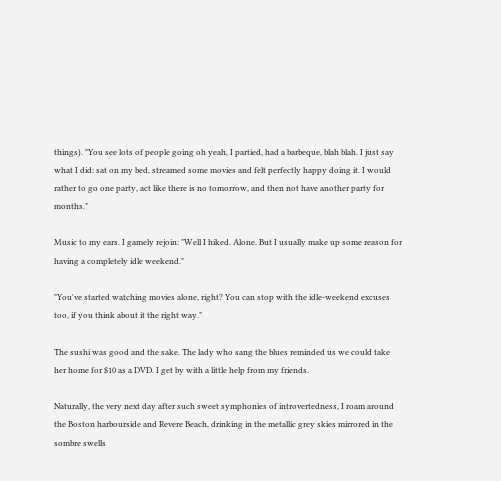things). "You see lots of people going oh yeah, I partied, had a barbeque, blah blah. I just say what I did: sat on my bed, streamed some movies and felt perfectly happy doing it. I would rather to go one party, act like there is no tomorrow, and then not have another party for months."

Music to my ears. I gamely rejoin: "Well I hiked. Alone. But I usually make up some reason for having a completely idle weekend."

"You've started watching movies alone, right? You can stop with the idle-weekend excuses too, if you think about it the right way."

The sushi was good and the sake. The lady who sang the blues reminded us we could take her home for $10 as a DVD. I get by with a little help from my friends.

Naturally, the very next day after such sweet symphonies of introvertedness, I roam around the Boston harbourside and Revere Beach, drinking in the metallic grey skies mirrored in the sombre swells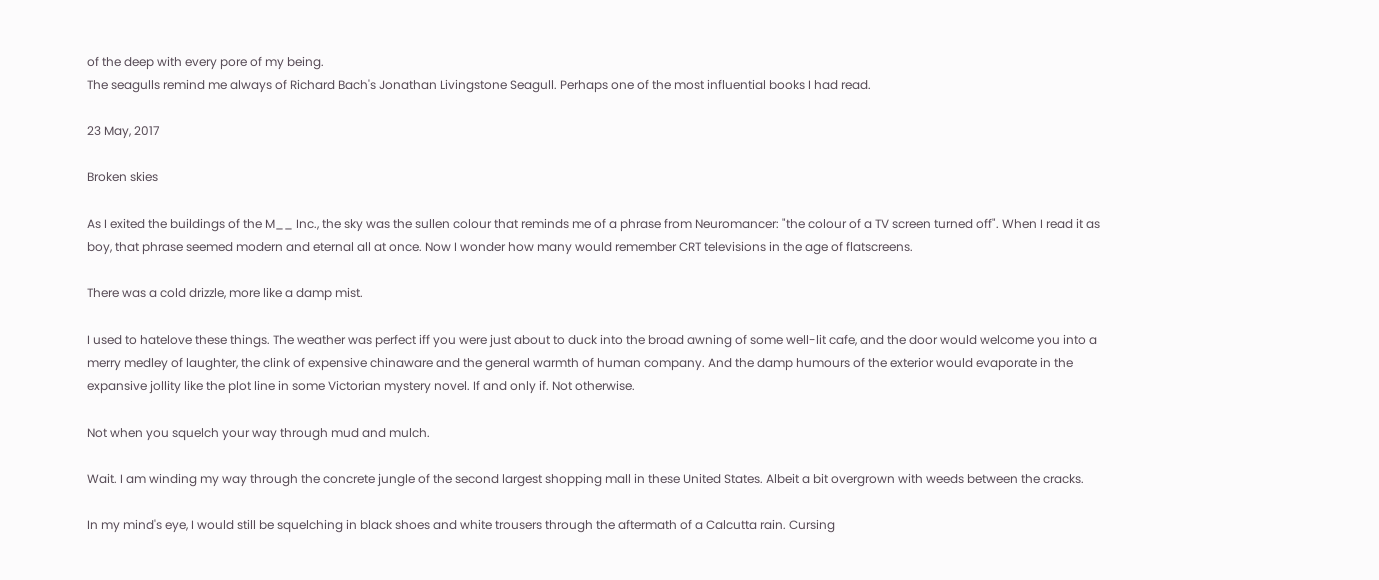of the deep with every pore of my being.
The seagulls remind me always of Richard Bach's Jonathan Livingstone Seagull. Perhaps one of the most influential books I had read.

23 May, 2017

Broken skies

As I exited the buildings of the M__ Inc., the sky was the sullen colour that reminds me of a phrase from Neuromancer: "the colour of a TV screen turned off". When I read it as boy, that phrase seemed modern and eternal all at once. Now I wonder how many would remember CRT televisions in the age of flatscreens.

There was a cold drizzle, more like a damp mist.

I used to hatelove these things. The weather was perfect iff you were just about to duck into the broad awning of some well-lit cafe, and the door would welcome you into a merry medley of laughter, the clink of expensive chinaware and the general warmth of human company. And the damp humours of the exterior would evaporate in the expansive jollity like the plot line in some Victorian mystery novel. If and only if. Not otherwise.

Not when you squelch your way through mud and mulch.

Wait. I am winding my way through the concrete jungle of the second largest shopping mall in these United States. Albeit a bit overgrown with weeds between the cracks.

In my mind's eye, I would still be squelching in black shoes and white trousers through the aftermath of a Calcutta rain. Cursing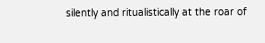silently and ritualistically at the roar of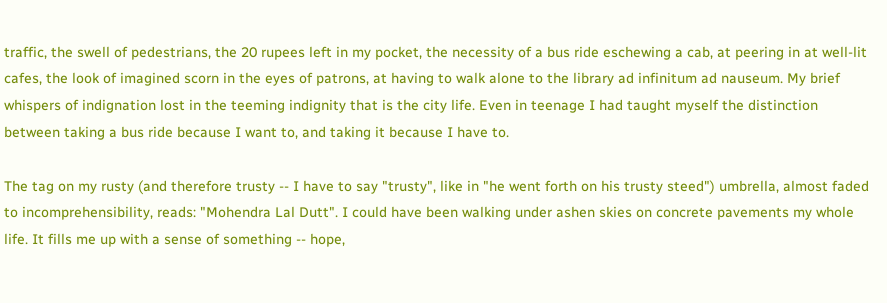traffic, the swell of pedestrians, the 20 rupees left in my pocket, the necessity of a bus ride eschewing a cab, at peering in at well-lit cafes, the look of imagined scorn in the eyes of patrons, at having to walk alone to the library ad infinitum ad nauseum. My brief whispers of indignation lost in the teeming indignity that is the city life. Even in teenage I had taught myself the distinction between taking a bus ride because I want to, and taking it because I have to.

The tag on my rusty (and therefore trusty -- I have to say "trusty", like in "he went forth on his trusty steed") umbrella, almost faded to incomprehensibility, reads: "Mohendra Lal Dutt". I could have been walking under ashen skies on concrete pavements my whole life. It fills me up with a sense of something -- hope,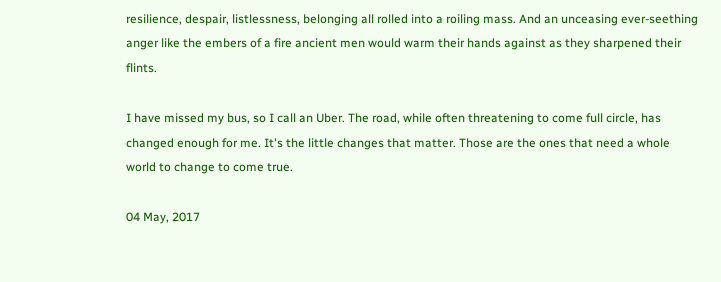resilience, despair, listlessness, belonging all rolled into a roiling mass. And an unceasing ever-seething anger like the embers of a fire ancient men would warm their hands against as they sharpened their flints.

I have missed my bus, so I call an Uber. The road, while often threatening to come full circle, has changed enough for me. It's the little changes that matter. Those are the ones that need a whole world to change to come true.

04 May, 2017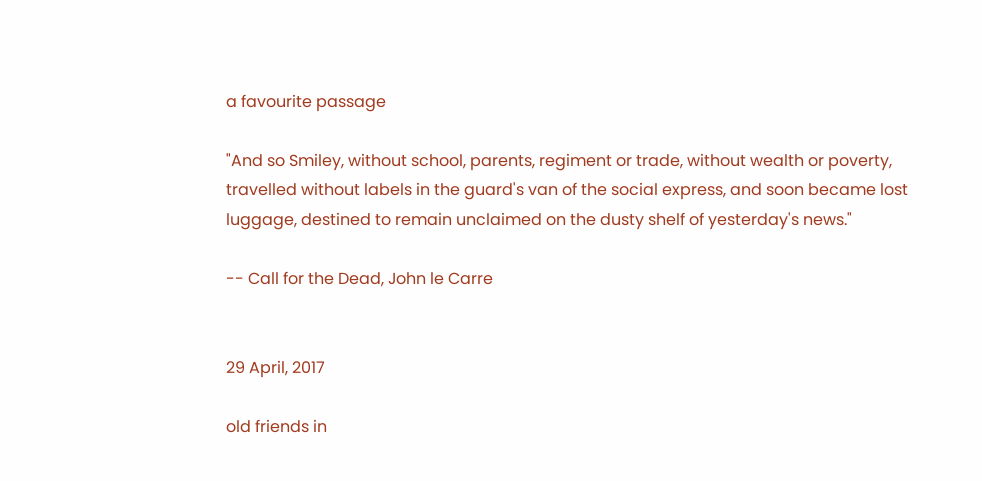a favourite passage

"And so Smiley, without school, parents, regiment or trade, without wealth or poverty, travelled without labels in the guard's van of the social express, and soon became lost luggage, destined to remain unclaimed on the dusty shelf of yesterday's news."

-- Call for the Dead, John le Carre


29 April, 2017

old friends in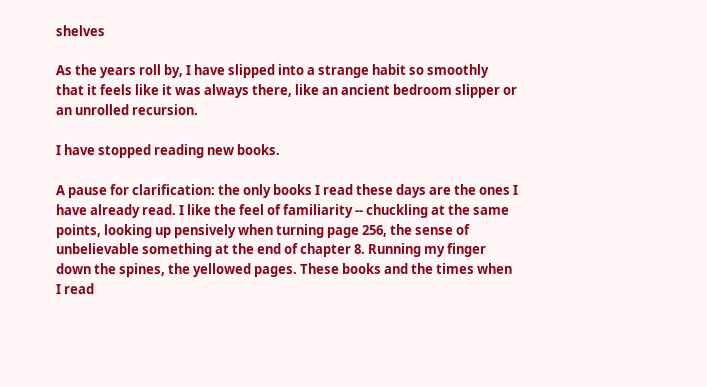shelves

As the years roll by, I have slipped into a strange habit so smoothly that it feels like it was always there, like an ancient bedroom slipper or an unrolled recursion.

I have stopped reading new books.

A pause for clarification: the only books I read these days are the ones I have already read. I like the feel of familiarity -- chuckling at the same points, looking up pensively when turning page 256, the sense of unbelievable something at the end of chapter 8. Running my finger down the spines, the yellowed pages. These books and the times when I read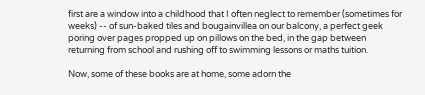first are a window into a childhood that I often neglect to remember (sometimes for weeks) -- of sun-baked tiles and bougainvillea on our balcony, a perfect geek poring over pages propped up on pillows on the bed, in the gap between returning from school and rushing off to swimming lessons or maths tuition.

Now, some of these books are at home, some adorn the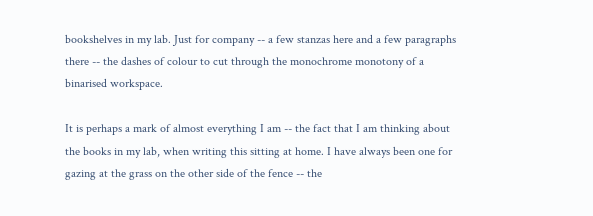bookshelves in my lab. Just for company -- a few stanzas here and a few paragraphs there -- the dashes of colour to cut through the monochrome monotony of a binarised workspace.

It is perhaps a mark of almost everything I am -- the fact that I am thinking about the books in my lab, when writing this sitting at home. I have always been one for gazing at the grass on the other side of the fence -- the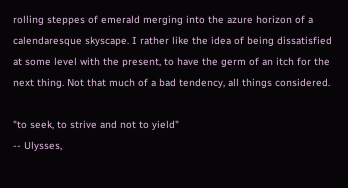rolling steppes of emerald merging into the azure horizon of a calendaresque skyscape. I rather like the idea of being dissatisfied at some level with the present, to have the germ of an itch for the next thing. Not that much of a bad tendency, all things considered.

"to seek, to strive and not to yield"
-- Ulysses,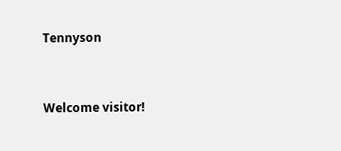Tennyson


Welcome visitor!